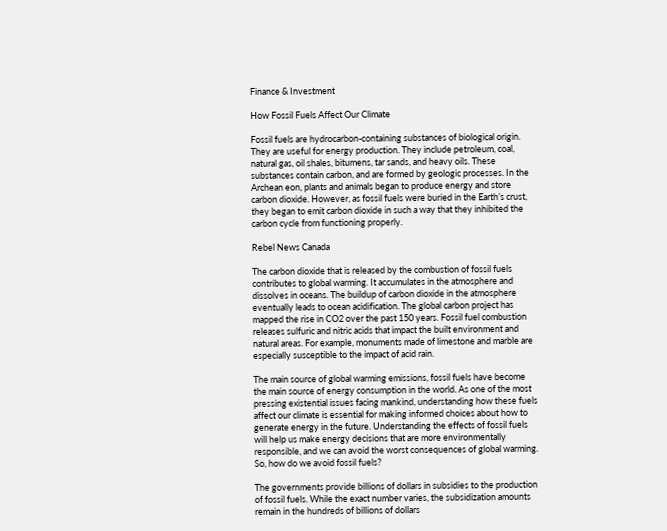Finance & Investment

How Fossil Fuels Affect Our Climate

Fossil fuels are hydrocarbon-containing substances of biological origin. They are useful for energy production. They include petroleum, coal, natural gas, oil shales, bitumens, tar sands, and heavy oils. These substances contain carbon, and are formed by geologic processes. In the Archean eon, plants and animals began to produce energy and store carbon dioxide. However, as fossil fuels were buried in the Earth’s crust, they began to emit carbon dioxide in such a way that they inhibited the carbon cycle from functioning properly.

Rebel News Canada

The carbon dioxide that is released by the combustion of fossil fuels contributes to global warming. It accumulates in the atmosphere and dissolves in oceans. The buildup of carbon dioxide in the atmosphere eventually leads to ocean acidification. The global carbon project has mapped the rise in CO2 over the past 150 years. Fossil fuel combustion releases sulfuric and nitric acids that impact the built environment and natural areas. For example, monuments made of limestone and marble are especially susceptible to the impact of acid rain.

The main source of global warming emissions, fossil fuels have become the main source of energy consumption in the world. As one of the most pressing existential issues facing mankind, understanding how these fuels affect our climate is essential for making informed choices about how to generate energy in the future. Understanding the effects of fossil fuels will help us make energy decisions that are more environmentally responsible, and we can avoid the worst consequences of global warming. So, how do we avoid fossil fuels?

The governments provide billions of dollars in subsidies to the production of fossil fuels. While the exact number varies, the subsidization amounts remain in the hundreds of billions of dollars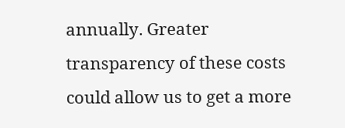annually. Greater transparency of these costs could allow us to get a more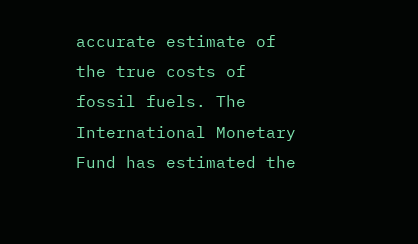accurate estimate of the true costs of fossil fuels. The International Monetary Fund has estimated the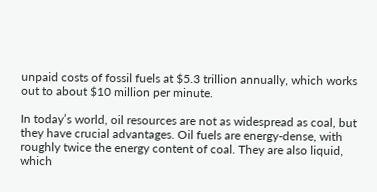unpaid costs of fossil fuels at $5.3 trillion annually, which works out to about $10 million per minute.

In today’s world, oil resources are not as widespread as coal, but they have crucial advantages. Oil fuels are energy-dense, with roughly twice the energy content of coal. They are also liquid, which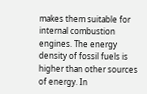makes them suitable for internal combustion engines. The energy density of fossil fuels is higher than other sources of energy. In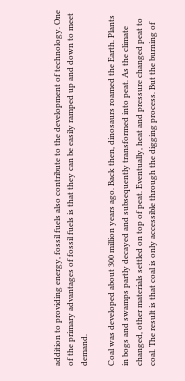addition to providing energy, fossil fuels also contribute to the development of technology. One of the primary advantages of fossil fuels is that they can be easily ramped up and down to meet demand.

Coal was developed about 300 million years ago. Back then, dinosaurs roamed the Earth. Plants in bogs and swamps partly decayed and subsequently transformed into peat. As the climate changed, other materials settled on top of peat. Eventually, heat and pressure changed peat to coal. The result is that coal is only accessible through the digging process. But the burning of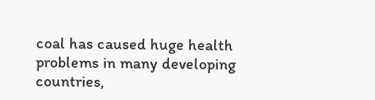coal has caused huge health problems in many developing countries,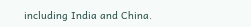including India and China.